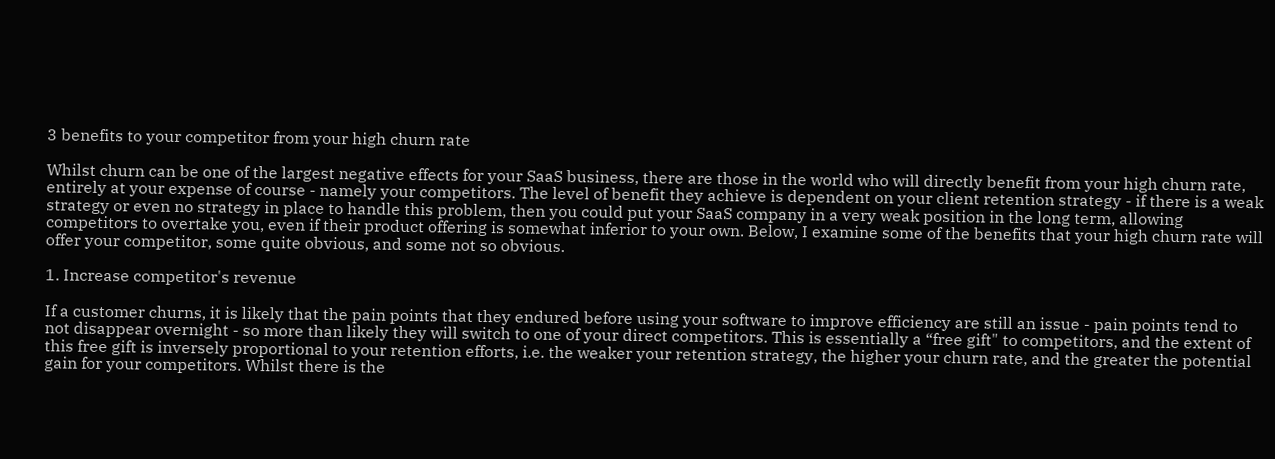3 benefits to your competitor from your high churn rate

Whilst churn can be one of the largest negative effects for your SaaS business, there are those in the world who will directly benefit from your high churn rate, entirely at your expense of course - namely your competitors. The level of benefit they achieve is dependent on your client retention strategy - if there is a weak strategy or even no strategy in place to handle this problem, then you could put your SaaS company in a very weak position in the long term, allowing competitors to overtake you, even if their product offering is somewhat inferior to your own. Below, I examine some of the benefits that your high churn rate will offer your competitor, some quite obvious, and some not so obvious.

1. Increase competitor's revenue

If a customer churns, it is likely that the pain points that they endured before using your software to improve efficiency are still an issue - pain points tend to not disappear overnight - so more than likely they will switch to one of your direct competitors. This is essentially a “free gift" to competitors, and the extent of this free gift is inversely proportional to your retention efforts, i.e. the weaker your retention strategy, the higher your churn rate, and the greater the potential gain for your competitors. Whilst there is the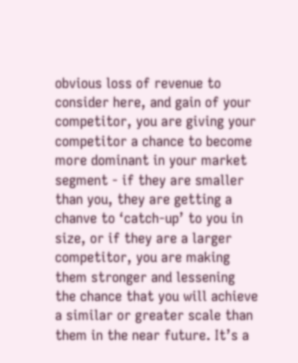obvious loss of revenue to consider here, and gain of your competitor, you are giving your competitor a chance to become more dominant in your market segment - if they are smaller than you, they are getting a chanve to ‘catch-up’ to you in size, or if they are a larger competitor, you are making them stronger and lessening the chance that you will achieve a similar or greater scale than them in the near future. It’s a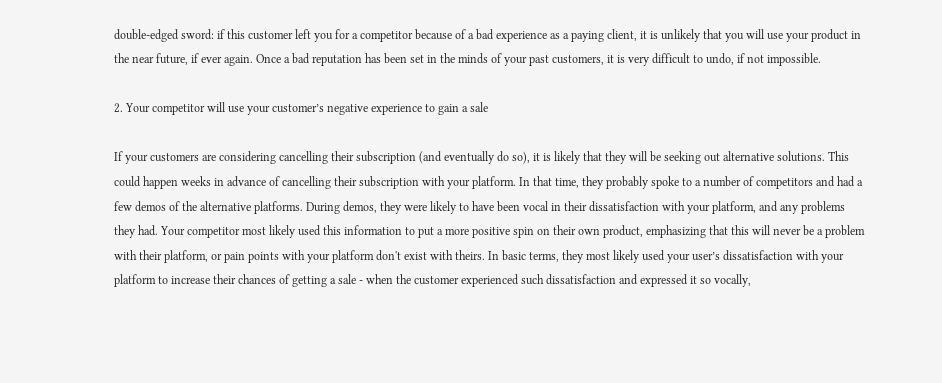double-edged sword: if this customer left you for a competitor because of a bad experience as a paying client, it is unlikely that you will use your product in the near future, if ever again. Once a bad reputation has been set in the minds of your past customers, it is very difficult to undo, if not impossible.

2. Your competitor will use your customer’s negative experience to gain a sale

If your customers are considering cancelling their subscription (and eventually do so), it is likely that they will be seeking out alternative solutions. This could happen weeks in advance of cancelling their subscription with your platform. In that time, they probably spoke to a number of competitors and had a few demos of the alternative platforms. During demos, they were likely to have been vocal in their dissatisfaction with your platform, and any problems they had. Your competitor most likely used this information to put a more positive spin on their own product, emphasizing that this will never be a problem with their platform, or pain points with your platform don't exist with theirs. In basic terms, they most likely used your user’s dissatisfaction with your platform to increase their chances of getting a sale - when the customer experienced such dissatisfaction and expressed it so vocally,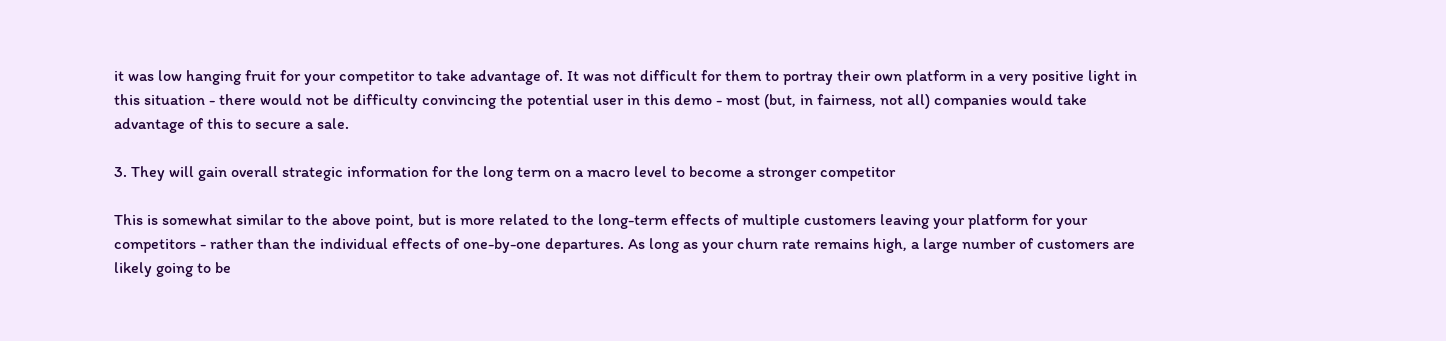it was low hanging fruit for your competitor to take advantage of. It was not difficult for them to portray their own platform in a very positive light in this situation - there would not be difficulty convincing the potential user in this demo - most (but, in fairness, not all) companies would take advantage of this to secure a sale.

3. They will gain overall strategic information for the long term on a macro level to become a stronger competitor

This is somewhat similar to the above point, but is more related to the long-term effects of multiple customers leaving your platform for your competitors - rather than the individual effects of one-by-one departures. As long as your churn rate remains high, a large number of customers are likely going to be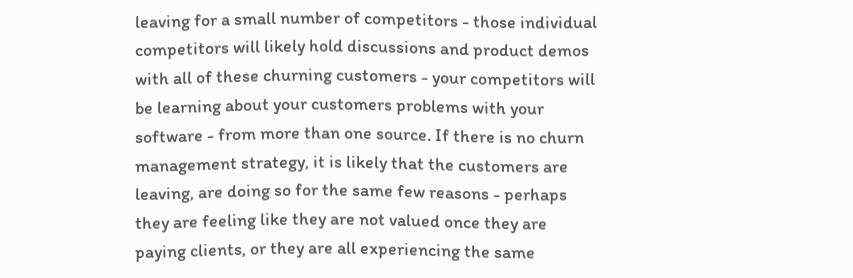leaving for a small number of competitors - those individual competitors will likely hold discussions and product demos with all of these churning customers - your competitors will be learning about your customers problems with your software - from more than one source. If there is no churn management strategy, it is likely that the customers are leaving, are doing so for the same few reasons - perhaps they are feeling like they are not valued once they are paying clients, or they are all experiencing the same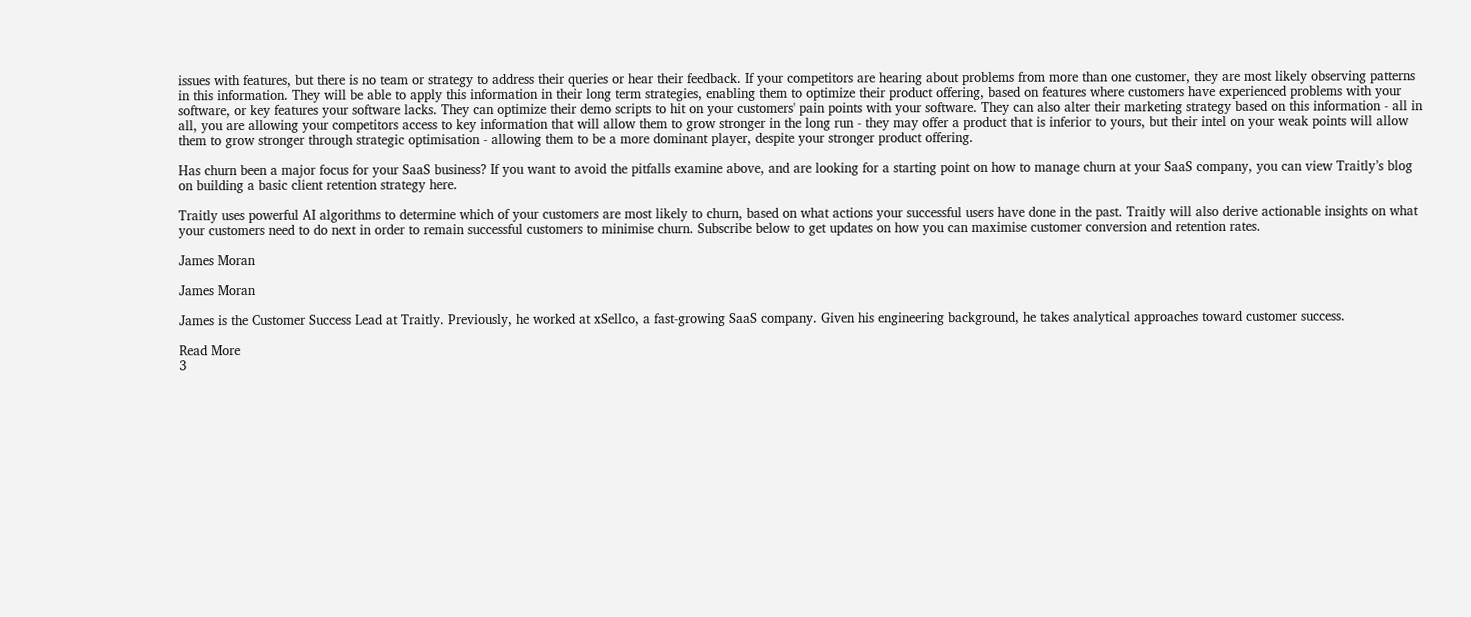issues with features, but there is no team or strategy to address their queries or hear their feedback. If your competitors are hearing about problems from more than one customer, they are most likely observing patterns in this information. They will be able to apply this information in their long term strategies, enabling them to optimize their product offering, based on features where customers have experienced problems with your software, or key features your software lacks. They can optimize their demo scripts to hit on your customers' pain points with your software. They can also alter their marketing strategy based on this information - all in all, you are allowing your competitors access to key information that will allow them to grow stronger in the long run - they may offer a product that is inferior to yours, but their intel on your weak points will allow them to grow stronger through strategic optimisation - allowing them to be a more dominant player, despite your stronger product offering.

Has churn been a major focus for your SaaS business? If you want to avoid the pitfalls examine above, and are looking for a starting point on how to manage churn at your SaaS company, you can view Traitly’s blog on building a basic client retention strategy here.

Traitly uses powerful AI algorithms to determine which of your customers are most likely to churn, based on what actions your successful users have done in the past. Traitly will also derive actionable insights on what your customers need to do next in order to remain successful customers to minimise churn. Subscribe below to get updates on how you can maximise customer conversion and retention rates.

James Moran

James Moran

James is the Customer Success Lead at Traitly. Previously, he worked at xSellco, a fast-growing SaaS company. Given his engineering background, he takes analytical approaches toward customer success.

Read More
3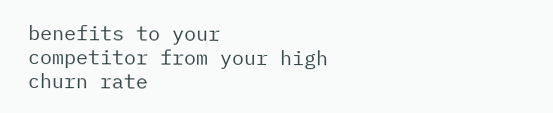benefits to your competitor from your high churn rate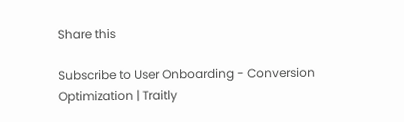Share this

Subscribe to User Onboarding - Conversion Optimization | Traitly